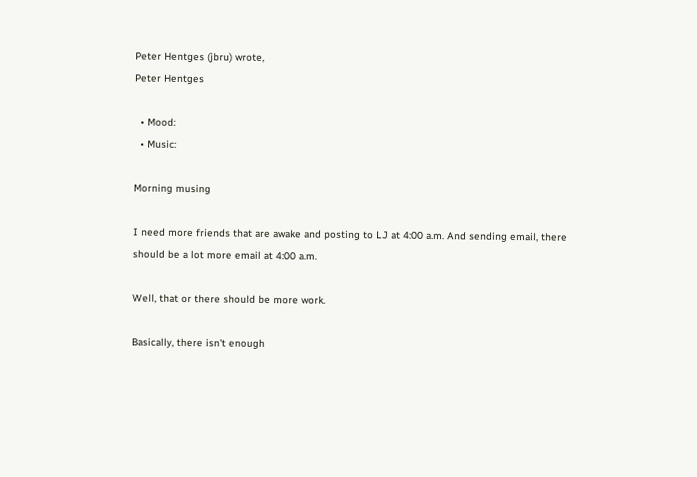Peter Hentges (jbru) wrote,
Peter Hentges

  • Mood:
  • Music:

Morning musing

I need more friends that are awake and posting to LJ at 4:00 a.m. And sending email, there should be a lot more email at 4:00 a.m.

Well, that or there should be more work.

Basically, there isn't enough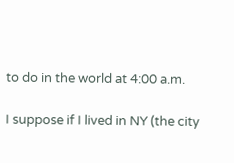to do in the world at 4:00 a.m.

I suppose if I lived in NY (the city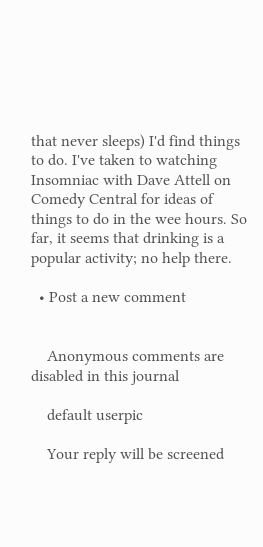that never sleeps) I'd find things to do. I've taken to watching Insomniac with Dave Attell on Comedy Central for ideas of things to do in the wee hours. So far, it seems that drinking is a popular activity; no help there.

  • Post a new comment


    Anonymous comments are disabled in this journal

    default userpic

    Your reply will be screened